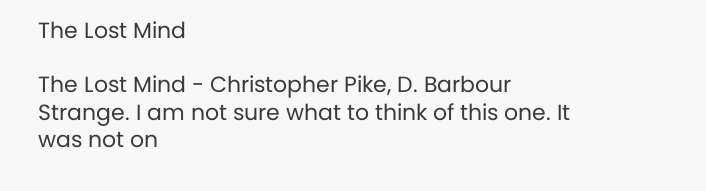The Lost Mind

The Lost Mind - Christopher Pike, D. Barbour Strange. I am not sure what to think of this one. It was not on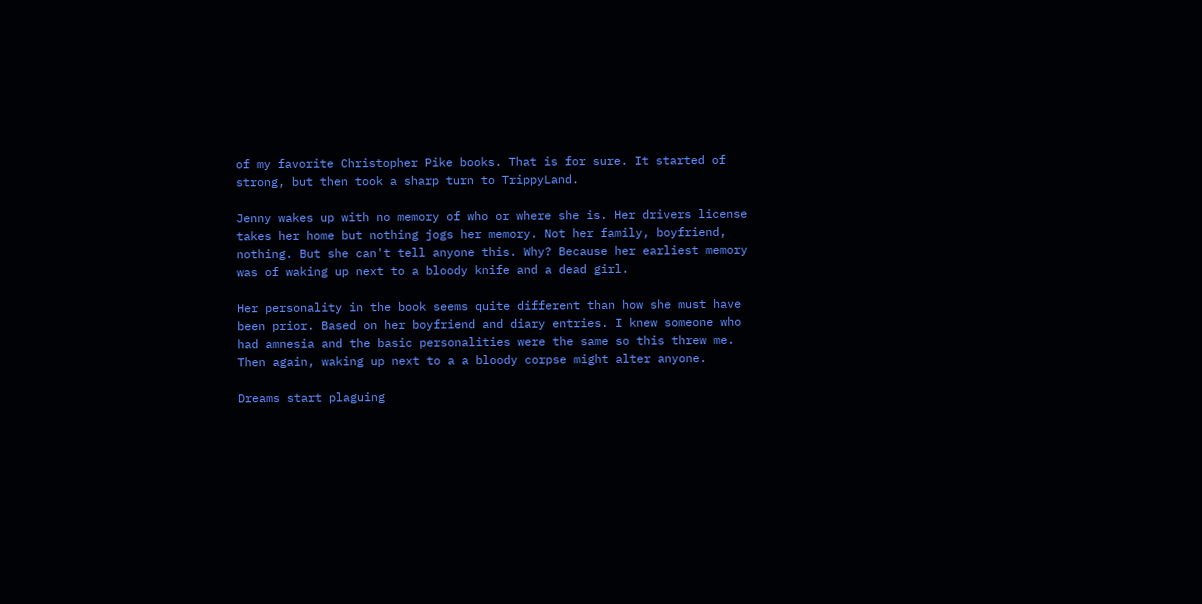of my favorite Christopher Pike books. That is for sure. It started of strong, but then took a sharp turn to TrippyLand.

Jenny wakes up with no memory of who or where she is. Her drivers license takes her home but nothing jogs her memory. Not her family, boyfriend, nothing. But she can't tell anyone this. Why? Because her earliest memory was of waking up next to a bloody knife and a dead girl.

Her personality in the book seems quite different than how she must have been prior. Based on her boyfriend and diary entries. I knew someone who had amnesia and the basic personalities were the same so this threw me. Then again, waking up next to a a bloody corpse might alter anyone.

Dreams start plaguing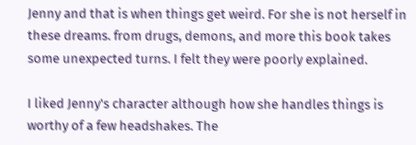Jenny and that is when things get weird. For she is not herself in these dreams. from drugs, demons, and more this book takes some unexpected turns. I felt they were poorly explained.

I liked Jenny's character although how she handles things is worthy of a few headshakes. The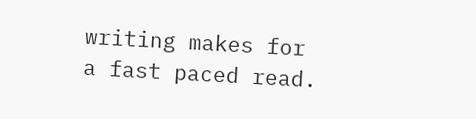writing makes for a fast paced read.